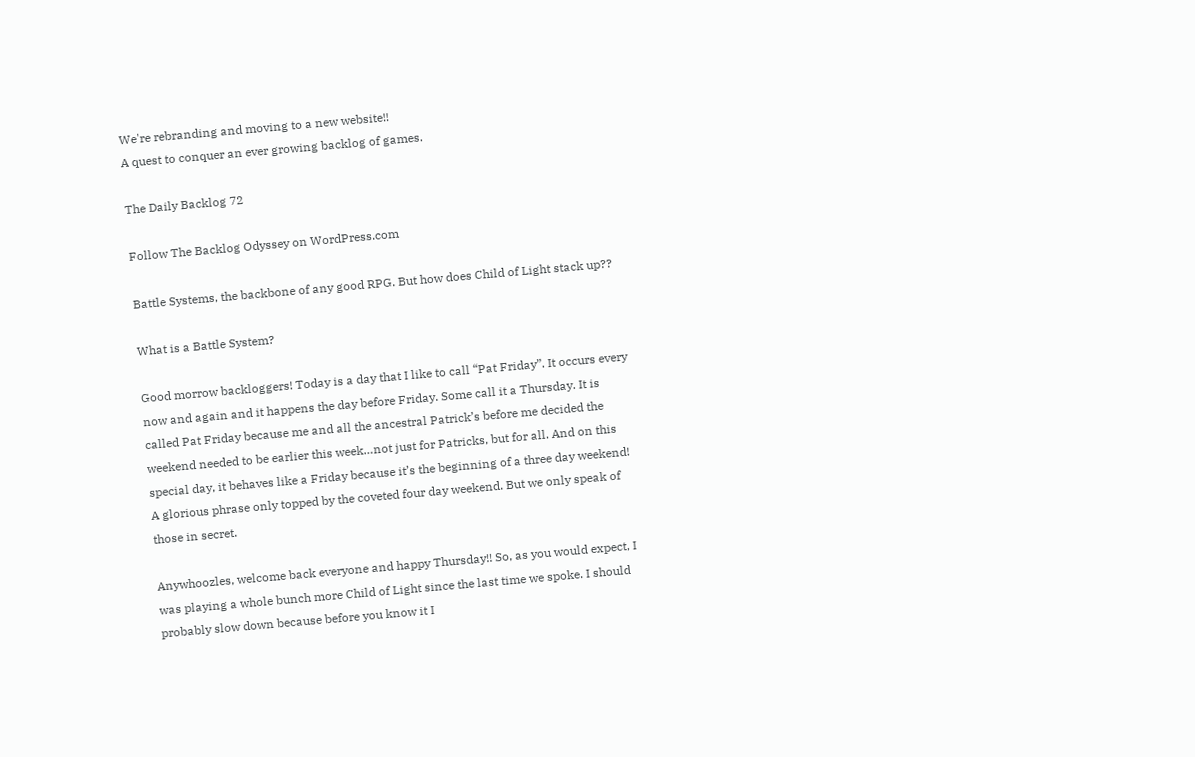We're rebranding and moving to a new website!!
A quest to conquer an ever growing backlog of games.

The Daily Backlog 72

Follow The Backlog Odyssey on WordPress.com

Battle Systems, the backbone of any good RPG. But how does Child of Light stack up??

What is a Battle System?

Good morrow backloggers! Today is a day that I like to call “Pat Friday”. It occurs every now and again and it happens the day before Friday. Some call it a Thursday. It is called Pat Friday because me and all the ancestral Patrick’s before me decided the weekend needed to be earlier this week…not just for Patricks, but for all. And on this special day, it behaves like a Friday because it’s the beginning of a three day weekend! A glorious phrase only topped by the coveted four day weekend. But we only speak of those in secret.

Anywhoozles, welcome back everyone and happy Thursday!! So, as you would expect, I was playing a whole bunch more Child of Light since the last time we spoke. I should probably slow down because before you know it I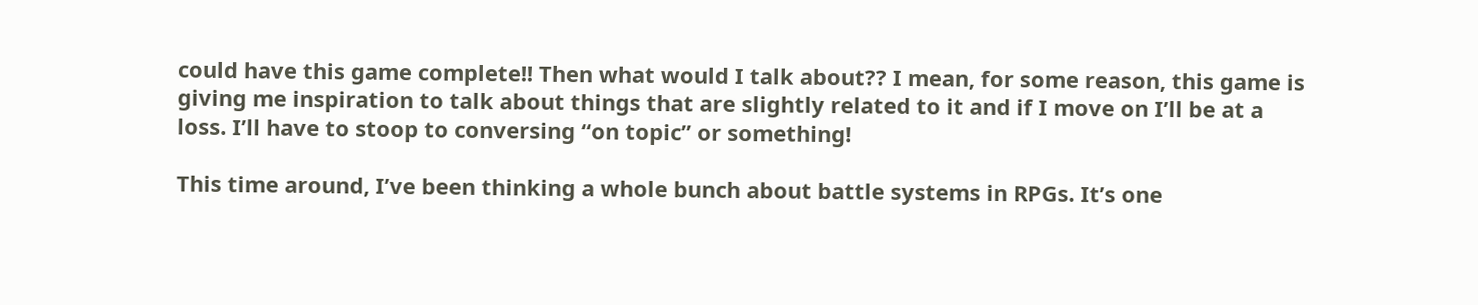could have this game complete!! Then what would I talk about?? I mean, for some reason, this game is giving me inspiration to talk about things that are slightly related to it and if I move on I’ll be at a loss. I’ll have to stoop to conversing “on topic” or something!

This time around, I’ve been thinking a whole bunch about battle systems in RPGs. It’s one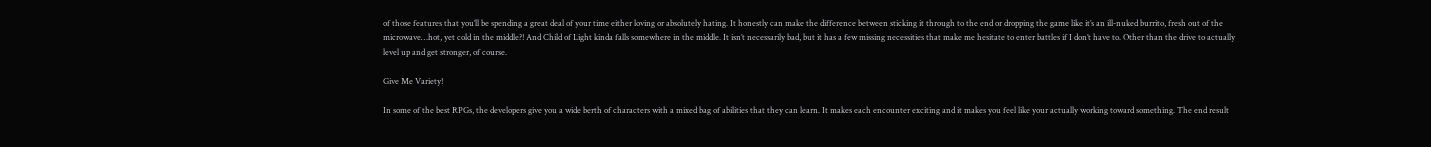of those features that you’ll be spending a great deal of your time either loving or absolutely hating. It honestly can make the difference between sticking it through to the end or dropping the game like it’s an ill-nuked burrito, fresh out of the microwave…hot, yet cold in the middle?! And Child of Light kinda falls somewhere in the middle. It isn’t necessarily bad, but it has a few missing necessities that make me hesitate to enter battles if I don’t have to. Other than the drive to actually level up and get stronger, of course.

Give Me Variety!

In some of the best RPGs, the developers give you a wide berth of characters with a mixed bag of abilities that they can learn. It makes each encounter exciting and it makes you feel like your actually working toward something. The end result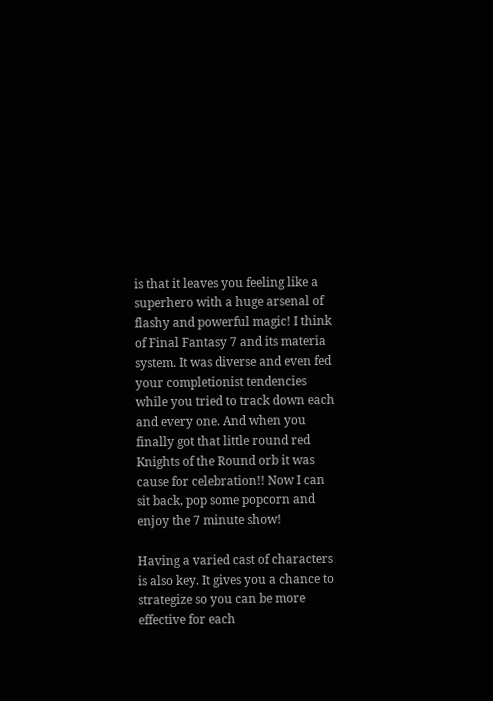is that it leaves you feeling like a superhero with a huge arsenal of flashy and powerful magic! I think of Final Fantasy 7 and its materia system. It was diverse and even fed your completionist tendencies while you tried to track down each and every one. And when you finally got that little round red Knights of the Round orb it was cause for celebration!! Now I can sit back, pop some popcorn and enjoy the 7 minute show!

Having a varied cast of characters is also key. It gives you a chance to strategize so you can be more effective for each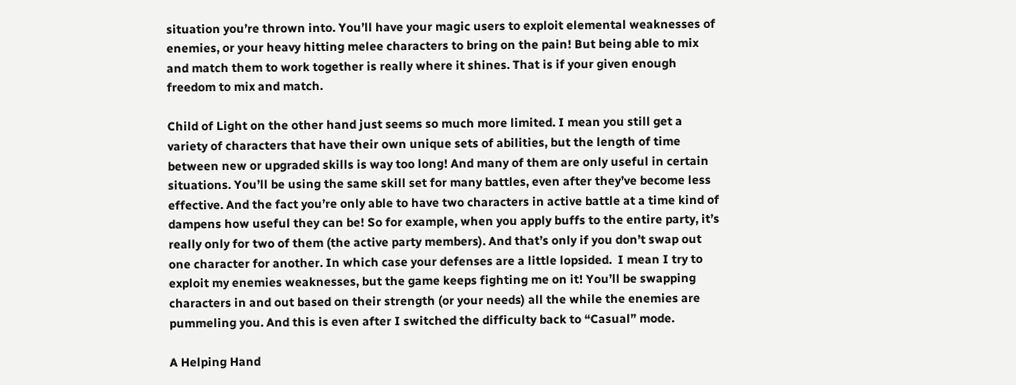situation you’re thrown into. You’ll have your magic users to exploit elemental weaknesses of enemies, or your heavy hitting melee characters to bring on the pain! But being able to mix and match them to work together is really where it shines. That is if your given enough freedom to mix and match.

Child of Light on the other hand just seems so much more limited. I mean you still get a variety of characters that have their own unique sets of abilities, but the length of time between new or upgraded skills is way too long! And many of them are only useful in certain situations. You’ll be using the same skill set for many battles, even after they’ve become less effective. And the fact you’re only able to have two characters in active battle at a time kind of dampens how useful they can be! So for example, when you apply buffs to the entire party, it’s really only for two of them (the active party members). And that’s only if you don’t swap out one character for another. In which case your defenses are a little lopsided.  I mean I try to exploit my enemies weaknesses, but the game keeps fighting me on it! You’ll be swapping characters in and out based on their strength (or your needs) all the while the enemies are pummeling you. And this is even after I switched the difficulty back to “Casual” mode.

A Helping Hand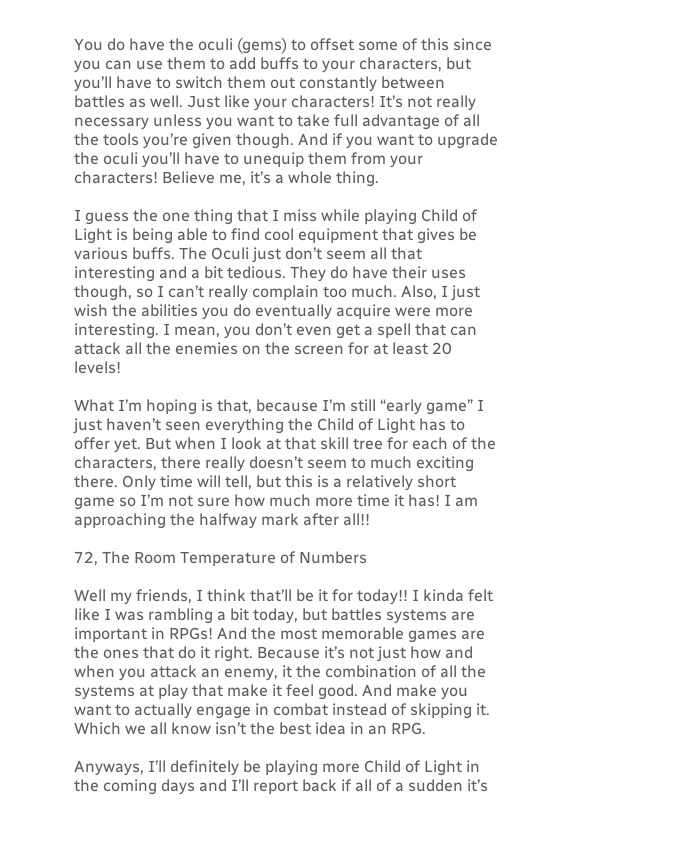You do have the oculi (gems) to offset some of this since you can use them to add buffs to your characters, but you’ll have to switch them out constantly between battles as well. Just like your characters! It’s not really necessary unless you want to take full advantage of all the tools you’re given though. And if you want to upgrade the oculi you’ll have to unequip them from your characters! Believe me, it’s a whole thing.

I guess the one thing that I miss while playing Child of Light is being able to find cool equipment that gives be various buffs. The Oculi just don’t seem all that interesting and a bit tedious. They do have their uses though, so I can’t really complain too much. Also, I just wish the abilities you do eventually acquire were more interesting. I mean, you don’t even get a spell that can attack all the enemies on the screen for at least 20 levels!

What I’m hoping is that, because I’m still “early game” I just haven’t seen everything the Child of Light has to offer yet. But when I look at that skill tree for each of the characters, there really doesn’t seem to much exciting there. Only time will tell, but this is a relatively short game so I’m not sure how much more time it has! I am approaching the halfway mark after all!!

72, The Room Temperature of Numbers

Well my friends, I think that’ll be it for today!! I kinda felt like I was rambling a bit today, but battles systems are important in RPGs! And the most memorable games are the ones that do it right. Because it’s not just how and when you attack an enemy, it the combination of all the systems at play that make it feel good. And make you want to actually engage in combat instead of skipping it. Which we all know isn’t the best idea in an RPG.

Anyways, I’ll definitely be playing more Child of Light in the coming days and I’ll report back if all of a sudden it’s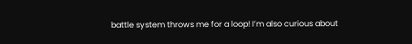battle system throws me for a loop! I’m also curious about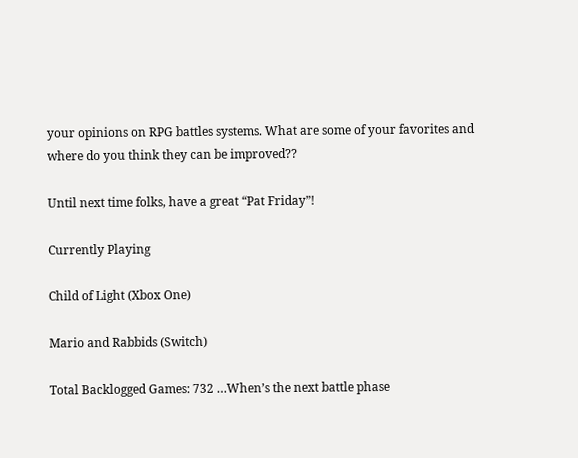your opinions on RPG battles systems. What are some of your favorites and where do you think they can be improved??

Until next time folks, have a great “Pat Friday”!

Currently Playing

Child of Light (Xbox One)

Mario and Rabbids (Switch)

Total Backlogged Games: 732 …When’s the next battle phase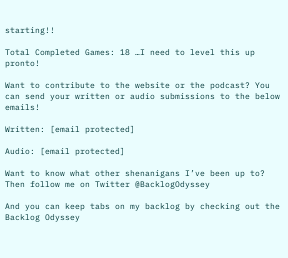starting!!

Total Completed Games: 18 …I need to level this up pronto!

Want to contribute to the website or the podcast? You can send your written or audio submissions to the below emails!

Written: [email protected]

Audio: [email protected]

Want to know what other shenanigans I’ve been up to? Then follow me on Twitter @BacklogOdyssey

And you can keep tabs on my backlog by checking out the Backlog Odyssey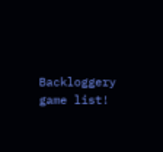Backloggery game list!